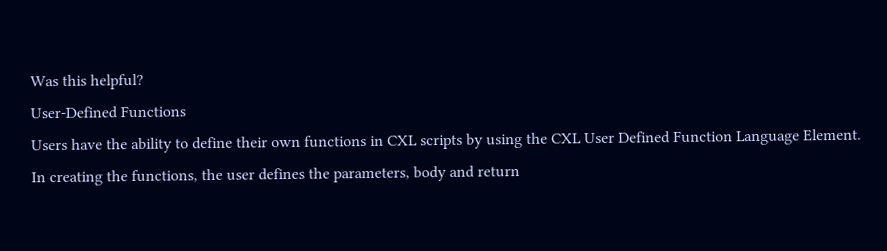Was this helpful?
User-Defined Functions
Users have the ability to define their own functions in CXL scripts by using the CXL User Defined Function Language Element. In creating the functions, the user defines the parameters, body and return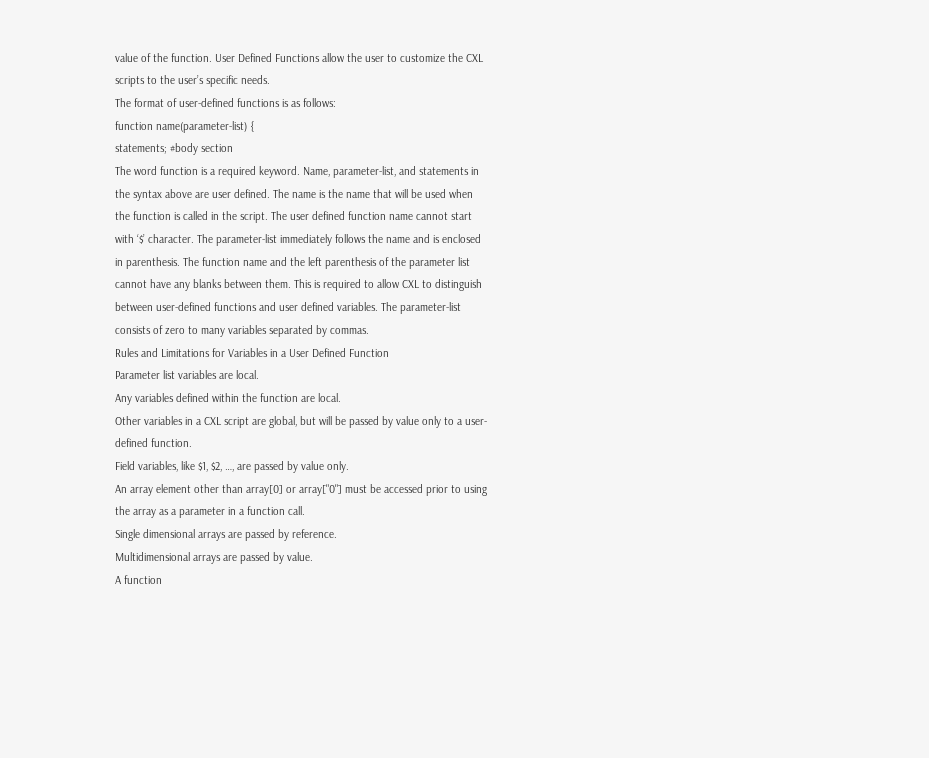value of the function. User Defined Functions allow the user to customize the CXL scripts to the user’s specific needs.
The format of user-defined functions is as follows:
function name(parameter-list) {
statements; #body section
The word function is a required keyword. Name, parameter-list, and statements in the syntax above are user defined. The name is the name that will be used when the function is called in the script. The user defined function name cannot start with ‘$’ character. The parameter-list immediately follows the name and is enclosed in parenthesis. The function name and the left parenthesis of the parameter list cannot have any blanks between them. This is required to allow CXL to distinguish between user-defined functions and user defined variables. The parameter-list consists of zero to many variables separated by commas.
Rules and Limitations for Variables in a User Defined Function
Parameter list variables are local.
Any variables defined within the function are local.
Other variables in a CXL script are global, but will be passed by value only to a user-defined function.
Field variables, like $1, $2, …, are passed by value only.
An array element other than array[0] or array["0"] must be accessed prior to using the array as a parameter in a function call.
Single dimensional arrays are passed by reference.
Multidimensional arrays are passed by value.
A function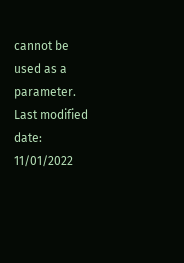cannot be used as a parameter.
Last modified date: 11/01/2022